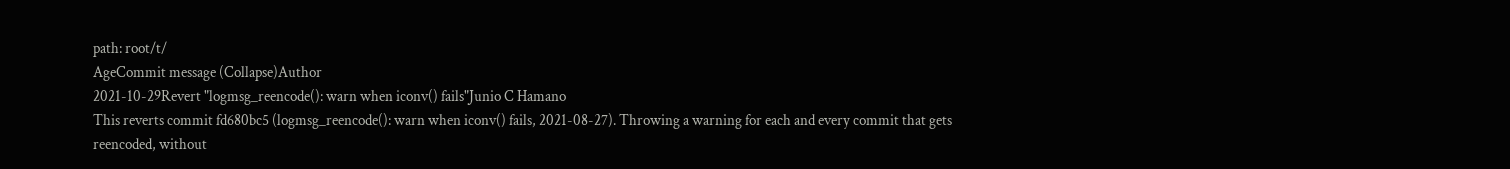path: root/t/
AgeCommit message (Collapse)Author
2021-10-29Revert "logmsg_reencode(): warn when iconv() fails"Junio C Hamano
This reverts commit fd680bc5 (logmsg_reencode(): warn when iconv() fails, 2021-08-27). Throwing a warning for each and every commit that gets reencoded, without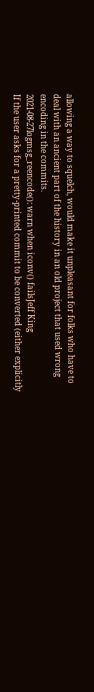allowing a way to squelch, would make it unpleasant for folks who have to deal with an ancient part of the history in an old project that used wrong encoding in the commits.
2021-08-27logmsg_reencode(): warn when iconv() failsJeff King
If the user asks for a pretty-printed commit to be converted (either explicitly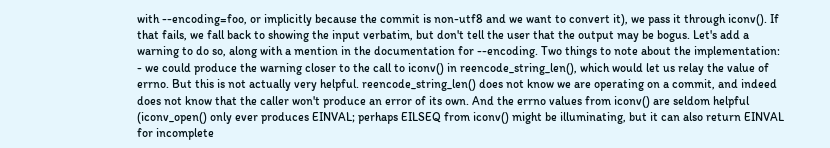with --encoding=foo, or implicitly because the commit is non-utf8 and we want to convert it), we pass it through iconv(). If that fails, we fall back to showing the input verbatim, but don't tell the user that the output may be bogus. Let's add a warning to do so, along with a mention in the documentation for --encoding. Two things to note about the implementation: - we could produce the warning closer to the call to iconv() in reencode_string_len(), which would let us relay the value of errno. But this is not actually very helpful. reencode_string_len() does not know we are operating on a commit, and indeed does not know that the caller won't produce an error of its own. And the errno values from iconv() are seldom helpful (iconv_open() only ever produces EINVAL; perhaps EILSEQ from iconv() might be illuminating, but it can also return EINVAL for incomplete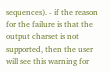sequences). - if the reason for the failure is that the output charset is not supported, then the user will see this warning for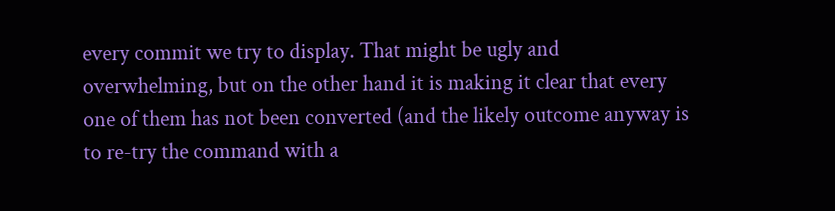every commit we try to display. That might be ugly and overwhelming, but on the other hand it is making it clear that every one of them has not been converted (and the likely outcome anyway is to re-try the command with a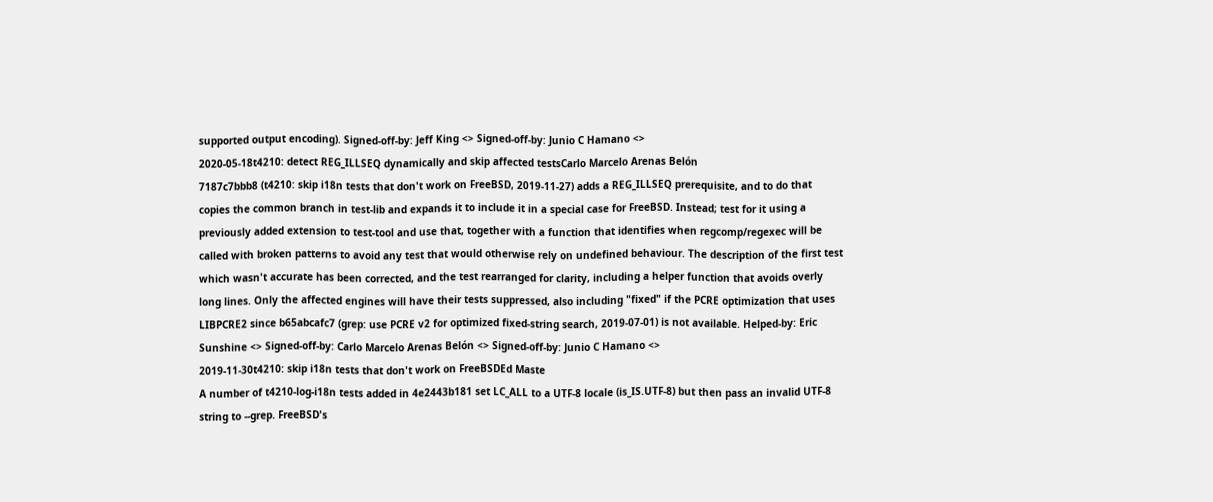supported output encoding). Signed-off-by: Jeff King <> Signed-off-by: Junio C Hamano <>
2020-05-18t4210: detect REG_ILLSEQ dynamically and skip affected testsCarlo Marcelo Arenas Belón
7187c7bbb8 (t4210: skip i18n tests that don't work on FreeBSD, 2019-11-27) adds a REG_ILLSEQ prerequisite, and to do that copies the common branch in test-lib and expands it to include it in a special case for FreeBSD. Instead; test for it using a previously added extension to test-tool and use that, together with a function that identifies when regcomp/regexec will be called with broken patterns to avoid any test that would otherwise rely on undefined behaviour. The description of the first test which wasn't accurate has been corrected, and the test rearranged for clarity, including a helper function that avoids overly long lines. Only the affected engines will have their tests suppressed, also including "fixed" if the PCRE optimization that uses LIBPCRE2 since b65abcafc7 (grep: use PCRE v2 for optimized fixed-string search, 2019-07-01) is not available. Helped-by: Eric Sunshine <> Signed-off-by: Carlo Marcelo Arenas Belón <> Signed-off-by: Junio C Hamano <>
2019-11-30t4210: skip i18n tests that don't work on FreeBSDEd Maste
A number of t4210-log-i18n tests added in 4e2443b181 set LC_ALL to a UTF-8 locale (is_IS.UTF-8) but then pass an invalid UTF-8 string to --grep. FreeBSD's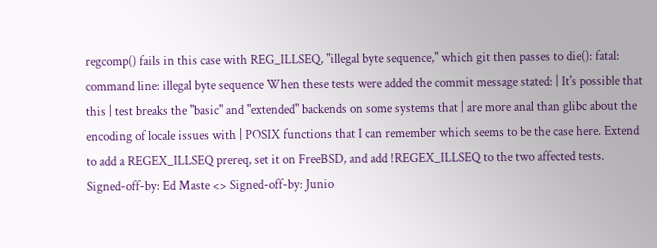regcomp() fails in this case with REG_ILLSEQ, "illegal byte sequence," which git then passes to die(): fatal: command line: illegal byte sequence When these tests were added the commit message stated: | It's possible that this | test breaks the "basic" and "extended" backends on some systems that | are more anal than glibc about the encoding of locale issues with | POSIX functions that I can remember which seems to be the case here. Extend to add a REGEX_ILLSEQ prereq, set it on FreeBSD, and add !REGEX_ILLSEQ to the two affected tests. Signed-off-by: Ed Maste <> Signed-off-by: Junio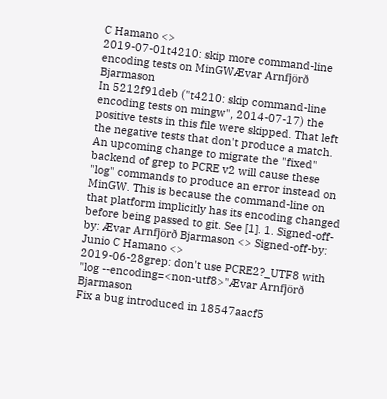C Hamano <>
2019-07-01t4210: skip more command-line encoding tests on MinGWÆvar Arnfjörð Bjarmason
In 5212f91deb ("t4210: skip command-line encoding tests on mingw", 2014-07-17) the positive tests in this file were skipped. That left the negative tests that don't produce a match. An upcoming change to migrate the "fixed" backend of grep to PCRE v2 will cause these "log" commands to produce an error instead on MinGW. This is because the command-line on that platform implicitly has its encoding changed before being passed to git. See [1]. 1. Signed-off-by: Ævar Arnfjörð Bjarmason <> Signed-off-by: Junio C Hamano <>
2019-06-28grep: don't use PCRE2?_UTF8 with "log --encoding=<non-utf8>"Ævar Arnfjörð Bjarmason
Fix a bug introduced in 18547aacf5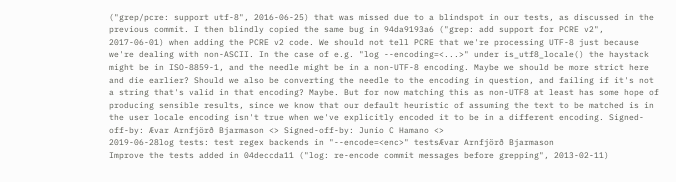("grep/pcre: support utf-8", 2016-06-25) that was missed due to a blindspot in our tests, as discussed in the previous commit. I then blindly copied the same bug in 94da9193a6 ("grep: add support for PCRE v2", 2017-06-01) when adding the PCRE v2 code. We should not tell PCRE that we're processing UTF-8 just because we're dealing with non-ASCII. In the case of e.g. "log --encoding=<...>" under is_utf8_locale() the haystack might be in ISO-8859-1, and the needle might be in a non-UTF-8 encoding. Maybe we should be more strict here and die earlier? Should we also be converting the needle to the encoding in question, and failing if it's not a string that's valid in that encoding? Maybe. But for now matching this as non-UTF8 at least has some hope of producing sensible results, since we know that our default heuristic of assuming the text to be matched is in the user locale encoding isn't true when we've explicitly encoded it to be in a different encoding. Signed-off-by: Ævar Arnfjörð Bjarmason <> Signed-off-by: Junio C Hamano <>
2019-06-28log tests: test regex backends in "--encode=<enc>" testsÆvar Arnfjörð Bjarmason
Improve the tests added in 04deccda11 ("log: re-encode commit messages before grepping", 2013-02-11)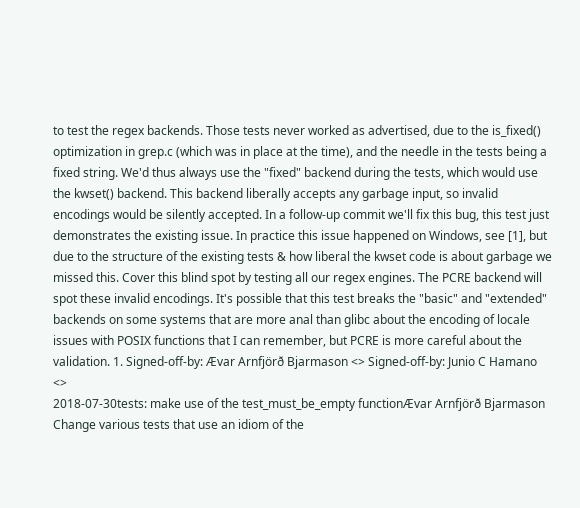to test the regex backends. Those tests never worked as advertised, due to the is_fixed() optimization in grep.c (which was in place at the time), and the needle in the tests being a fixed string. We'd thus always use the "fixed" backend during the tests, which would use the kwset() backend. This backend liberally accepts any garbage input, so invalid encodings would be silently accepted. In a follow-up commit we'll fix this bug, this test just demonstrates the existing issue. In practice this issue happened on Windows, see [1], but due to the structure of the existing tests & how liberal the kwset code is about garbage we missed this. Cover this blind spot by testing all our regex engines. The PCRE backend will spot these invalid encodings. It's possible that this test breaks the "basic" and "extended" backends on some systems that are more anal than glibc about the encoding of locale issues with POSIX functions that I can remember, but PCRE is more careful about the validation. 1. Signed-off-by: Ævar Arnfjörð Bjarmason <> Signed-off-by: Junio C Hamano <>
2018-07-30tests: make use of the test_must_be_empty functionÆvar Arnfjörð Bjarmason
Change various tests that use an idiom of the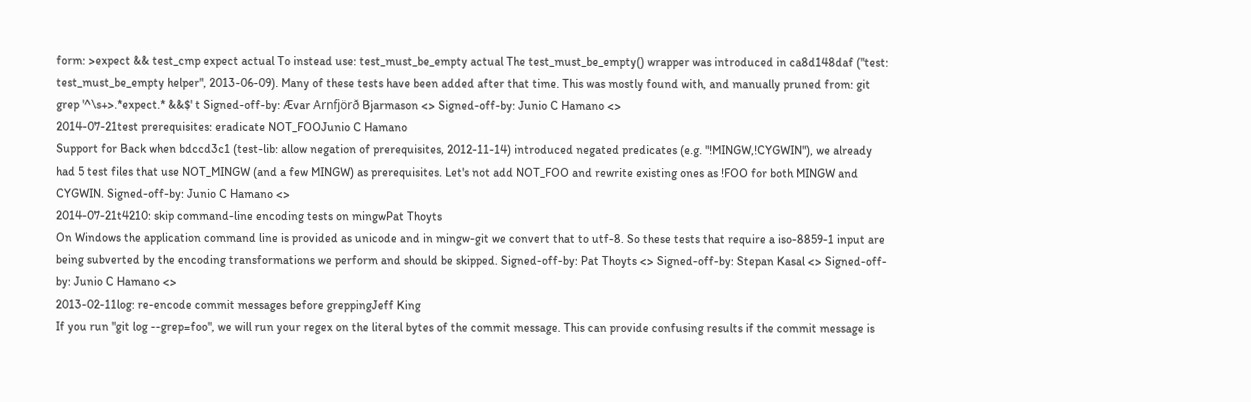form: >expect && test_cmp expect actual To instead use: test_must_be_empty actual The test_must_be_empty() wrapper was introduced in ca8d148daf ("test: test_must_be_empty helper", 2013-06-09). Many of these tests have been added after that time. This was mostly found with, and manually pruned from: git grep '^\s+>.*expect.* &&$' t Signed-off-by: Ævar Arnfjörð Bjarmason <> Signed-off-by: Junio C Hamano <>
2014-07-21test prerequisites: eradicate NOT_FOOJunio C Hamano
Support for Back when bdccd3c1 (test-lib: allow negation of prerequisites, 2012-11-14) introduced negated predicates (e.g. "!MINGW,!CYGWIN"), we already had 5 test files that use NOT_MINGW (and a few MINGW) as prerequisites. Let's not add NOT_FOO and rewrite existing ones as !FOO for both MINGW and CYGWIN. Signed-off-by: Junio C Hamano <>
2014-07-21t4210: skip command-line encoding tests on mingwPat Thoyts
On Windows the application command line is provided as unicode and in mingw-git we convert that to utf-8. So these tests that require a iso-8859-1 input are being subverted by the encoding transformations we perform and should be skipped. Signed-off-by: Pat Thoyts <> Signed-off-by: Stepan Kasal <> Signed-off-by: Junio C Hamano <>
2013-02-11log: re-encode commit messages before greppingJeff King
If you run "git log --grep=foo", we will run your regex on the literal bytes of the commit message. This can provide confusing results if the commit message is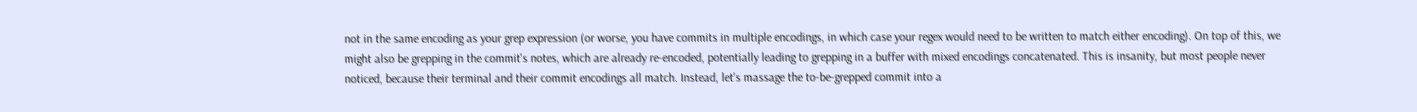not in the same encoding as your grep expression (or worse, you have commits in multiple encodings, in which case your regex would need to be written to match either encoding). On top of this, we might also be grepping in the commit's notes, which are already re-encoded, potentially leading to grepping in a buffer with mixed encodings concatenated. This is insanity, but most people never noticed, because their terminal and their commit encodings all match. Instead, let's massage the to-be-grepped commit into a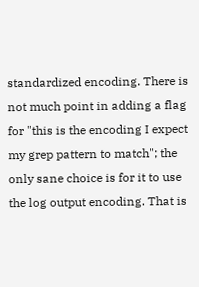standardized encoding. There is not much point in adding a flag for "this is the encoding I expect my grep pattern to match"; the only sane choice is for it to use the log output encoding. That is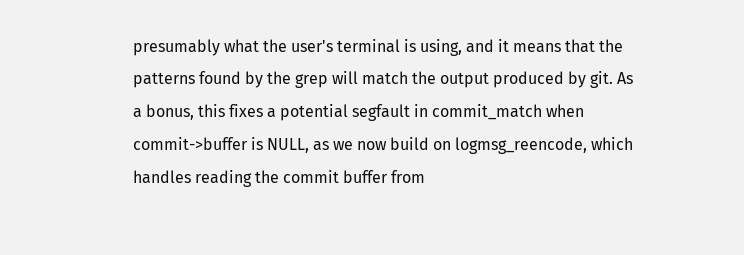presumably what the user's terminal is using, and it means that the patterns found by the grep will match the output produced by git. As a bonus, this fixes a potential segfault in commit_match when commit->buffer is NULL, as we now build on logmsg_reencode, which handles reading the commit buffer from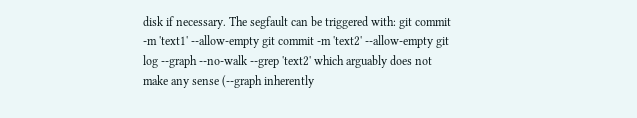disk if necessary. The segfault can be triggered with: git commit -m 'text1' --allow-empty git commit -m 'text2' --allow-empty git log --graph --no-walk --grep 'text2' which arguably does not make any sense (--graph inherently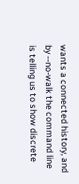wants a connected history, and by --no-walk the command line is telling us to show discrete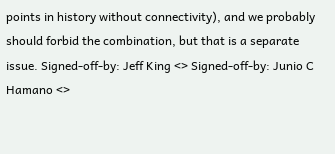points in history without connectivity), and we probably should forbid the combination, but that is a separate issue. Signed-off-by: Jeff King <> Signed-off-by: Junio C Hamano <>